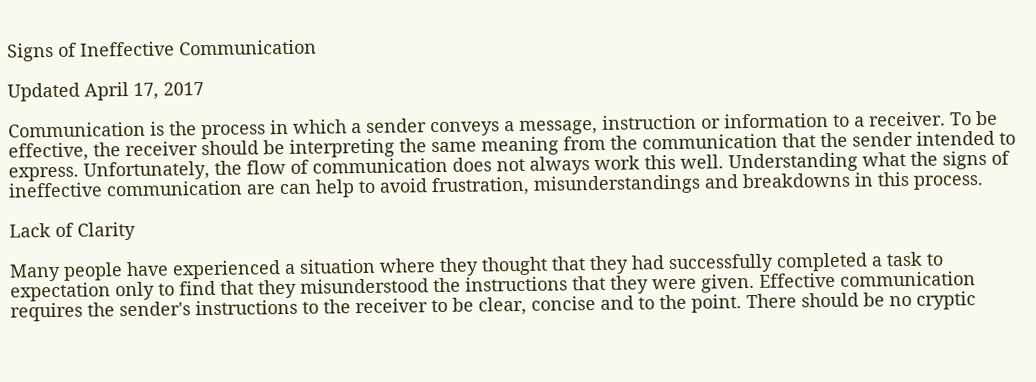Signs of Ineffective Communication

Updated April 17, 2017

Communication is the process in which a sender conveys a message, instruction or information to a receiver. To be effective, the receiver should be interpreting the same meaning from the communication that the sender intended to express. Unfortunately, the flow of communication does not always work this well. Understanding what the signs of ineffective communication are can help to avoid frustration, misunderstandings and breakdowns in this process.

Lack of Clarity

Many people have experienced a situation where they thought that they had successfully completed a task to expectation only to find that they misunderstood the instructions that they were given. Effective communication requires the sender's instructions to the receiver to be clear, concise and to the point. There should be no cryptic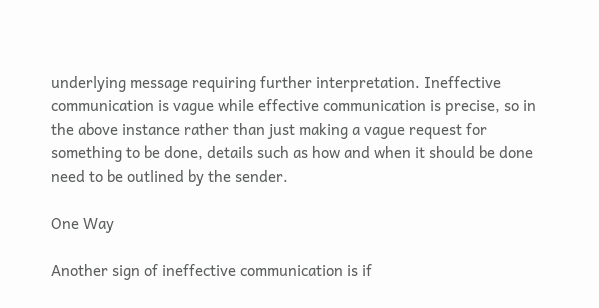underlying message requiring further interpretation. Ineffective communication is vague while effective communication is precise, so in the above instance rather than just making a vague request for something to be done, details such as how and when it should be done need to be outlined by the sender.

One Way

Another sign of ineffective communication is if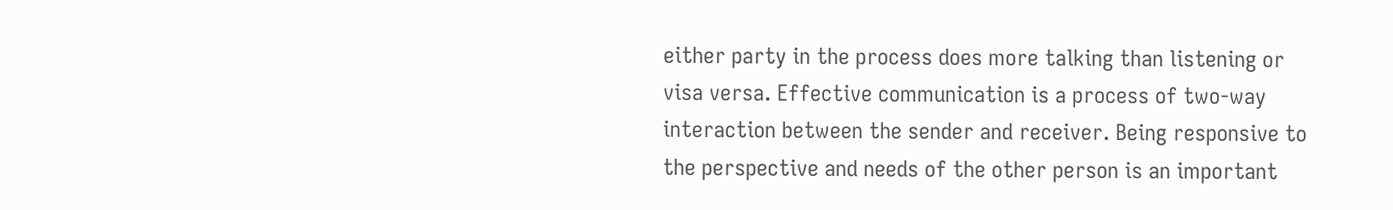either party in the process does more talking than listening or visa versa. Effective communication is a process of two-way interaction between the sender and receiver. Being responsive to the perspective and needs of the other person is an important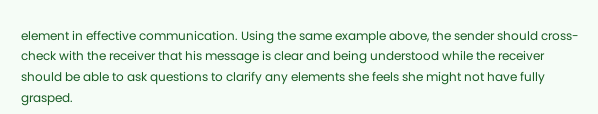element in effective communication. Using the same example above, the sender should cross-check with the receiver that his message is clear and being understood while the receiver should be able to ask questions to clarify any elements she feels she might not have fully grasped.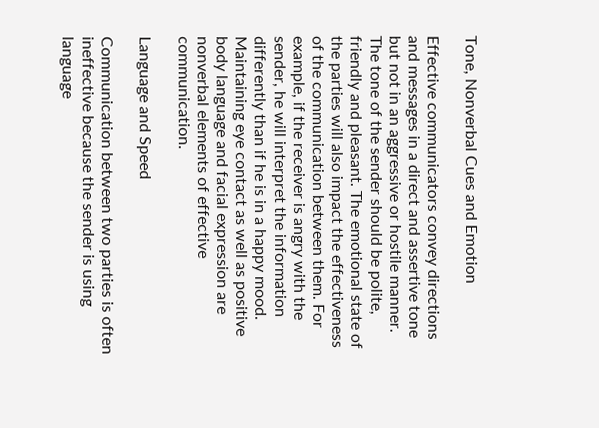Tone, Nonverbal Cues and Emotion

Effective communicators convey directions and messages in a direct and assertive tone but not in an aggressive or hostile manner. The tone of the sender should be polite, friendly and pleasant. The emotional state of the parties will also impact the effectiveness of the communication between them. For example, if the receiver is angry with the sender, he will interpret the information differently than if he is in a happy mood. Maintaining eye contact as well as positive body language and facial expression are nonverbal elements of effective communication.

Language and Speed

Communication between two parties is often ineffective because the sender is using language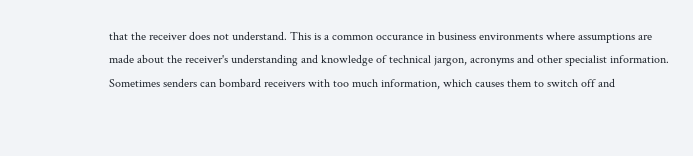that the receiver does not understand. This is a common occurance in business environments where assumptions are made about the receiver's understanding and knowledge of technical jargon, acronyms and other specialist information. Sometimes senders can bombard receivers with too much information, which causes them to switch off and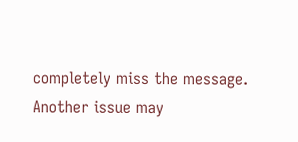completely miss the message. Another issue may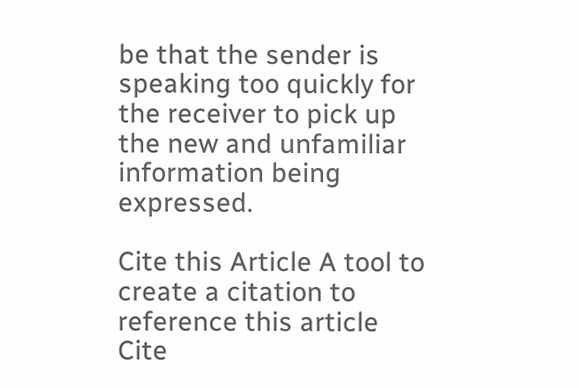be that the sender is speaking too quickly for the receiver to pick up the new and unfamiliar information being expressed.

Cite this Article A tool to create a citation to reference this article Cite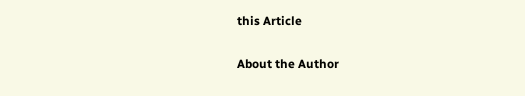this Article

About the Author